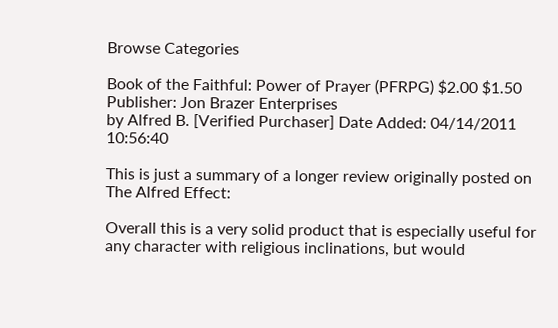Browse Categories

Book of the Faithful: Power of Prayer (PFRPG) $2.00 $1.50
Publisher: Jon Brazer Enterprises
by Alfred B. [Verified Purchaser] Date Added: 04/14/2011 10:56:40

This is just a summary of a longer review originally posted on The Alfred Effect:

Overall this is a very solid product that is especially useful for any character with religious inclinations, but would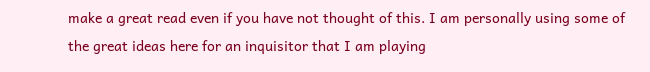make a great read even if you have not thought of this. I am personally using some of the great ideas here for an inquisitor that I am playing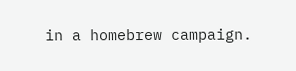in a homebrew campaign.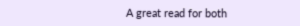A great read for both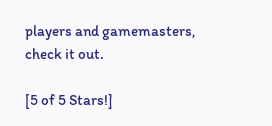players and gamemasters, check it out.

[5 of 5 Stars!]